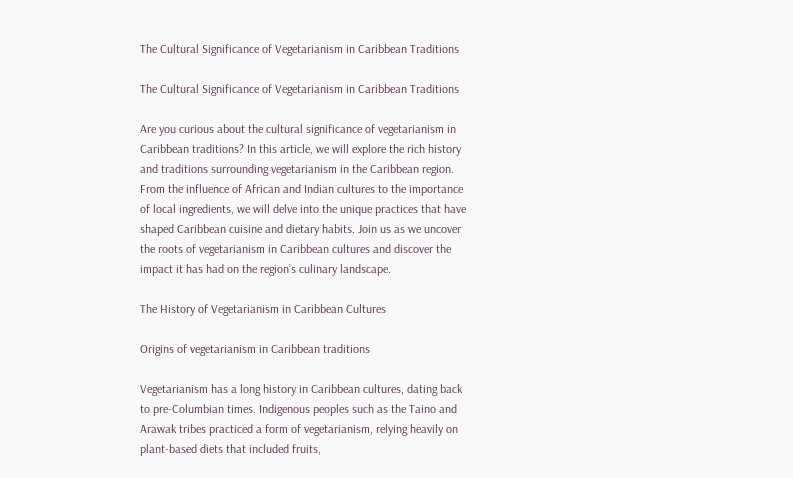The Cultural Significance of Vegetarianism in Caribbean Traditions

The Cultural Significance of Vegetarianism in Caribbean Traditions

Are you curious about the cultural significance of vegetarianism in Caribbean traditions? In this article, we will explore the rich history and traditions surrounding vegetarianism in the Caribbean region. From the influence of African and Indian cultures to the importance of local ingredients, we will delve into the unique practices that have shaped Caribbean cuisine and dietary habits. Join us as we uncover the roots of vegetarianism in Caribbean cultures and discover the impact it has had on the region’s culinary landscape.

The History of Vegetarianism in Caribbean Cultures

Origins of vegetarianism in Caribbean traditions

Vegetarianism has a long history in Caribbean cultures, dating back to pre-Columbian times. Indigenous peoples such as the Taino and Arawak tribes practiced a form of vegetarianism, relying heavily on plant-based diets that included fruits,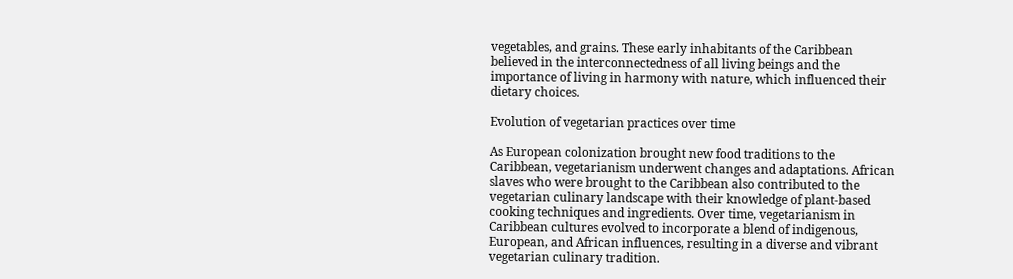vegetables, and grains. These early inhabitants of the Caribbean believed in the interconnectedness of all living beings and the importance of living in harmony with nature, which influenced their dietary choices.

Evolution of vegetarian practices over time

As European colonization brought new food traditions to the Caribbean, vegetarianism underwent changes and adaptations. African slaves who were brought to the Caribbean also contributed to the vegetarian culinary landscape with their knowledge of plant-based cooking techniques and ingredients. Over time, vegetarianism in Caribbean cultures evolved to incorporate a blend of indigenous, European, and African influences, resulting in a diverse and vibrant vegetarian culinary tradition.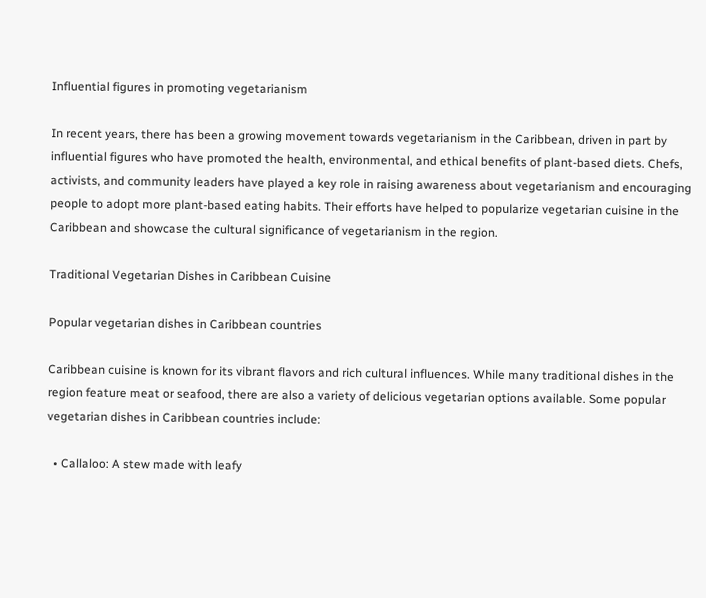Influential figures in promoting vegetarianism

In recent years, there has been a growing movement towards vegetarianism in the Caribbean, driven in part by influential figures who have promoted the health, environmental, and ethical benefits of plant-based diets. Chefs, activists, and community leaders have played a key role in raising awareness about vegetarianism and encouraging people to adopt more plant-based eating habits. Their efforts have helped to popularize vegetarian cuisine in the Caribbean and showcase the cultural significance of vegetarianism in the region.

Traditional Vegetarian Dishes in Caribbean Cuisine

Popular vegetarian dishes in Caribbean countries

Caribbean cuisine is known for its vibrant flavors and rich cultural influences. While many traditional dishes in the region feature meat or seafood, there are also a variety of delicious vegetarian options available. Some popular vegetarian dishes in Caribbean countries include:

  • Callaloo: A stew made with leafy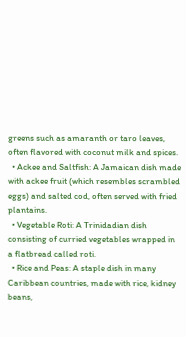greens such as amaranth or taro leaves, often flavored with coconut milk and spices.
  • Ackee and Saltfish: A Jamaican dish made with ackee fruit (which resembles scrambled eggs) and salted cod, often served with fried plantains.
  • Vegetable Roti: A Trinidadian dish consisting of curried vegetables wrapped in a flatbread called roti.
  • Rice and Peas: A staple dish in many Caribbean countries, made with rice, kidney beans,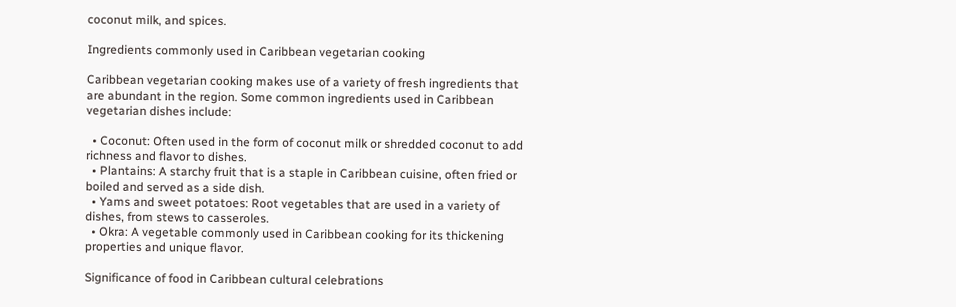coconut milk, and spices.

Ingredients commonly used in Caribbean vegetarian cooking

Caribbean vegetarian cooking makes use of a variety of fresh ingredients that are abundant in the region. Some common ingredients used in Caribbean vegetarian dishes include:

  • Coconut: Often used in the form of coconut milk or shredded coconut to add richness and flavor to dishes.
  • Plantains: A starchy fruit that is a staple in Caribbean cuisine, often fried or boiled and served as a side dish.
  • Yams and sweet potatoes: Root vegetables that are used in a variety of dishes, from stews to casseroles.
  • Okra: A vegetable commonly used in Caribbean cooking for its thickening properties and unique flavor.

Significance of food in Caribbean cultural celebrations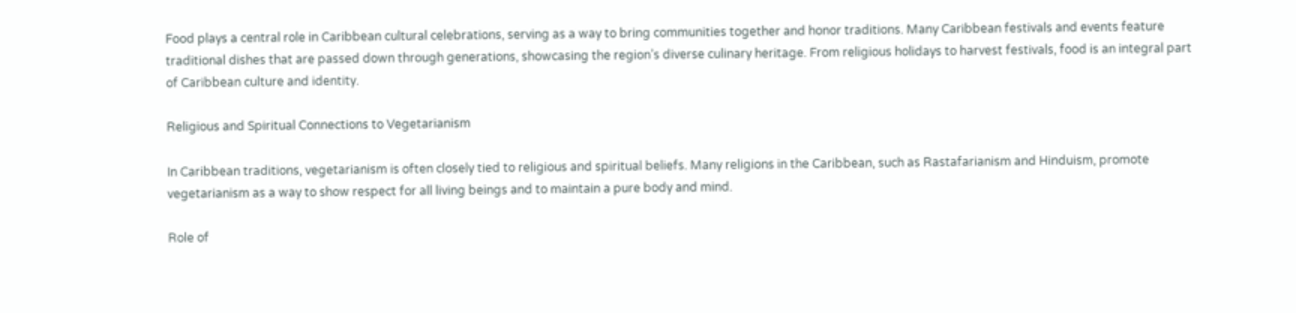Food plays a central role in Caribbean cultural celebrations, serving as a way to bring communities together and honor traditions. Many Caribbean festivals and events feature traditional dishes that are passed down through generations, showcasing the region’s diverse culinary heritage. From religious holidays to harvest festivals, food is an integral part of Caribbean culture and identity.

Religious and Spiritual Connections to Vegetarianism

In Caribbean traditions, vegetarianism is often closely tied to religious and spiritual beliefs. Many religions in the Caribbean, such as Rastafarianism and Hinduism, promote vegetarianism as a way to show respect for all living beings and to maintain a pure body and mind.

Role of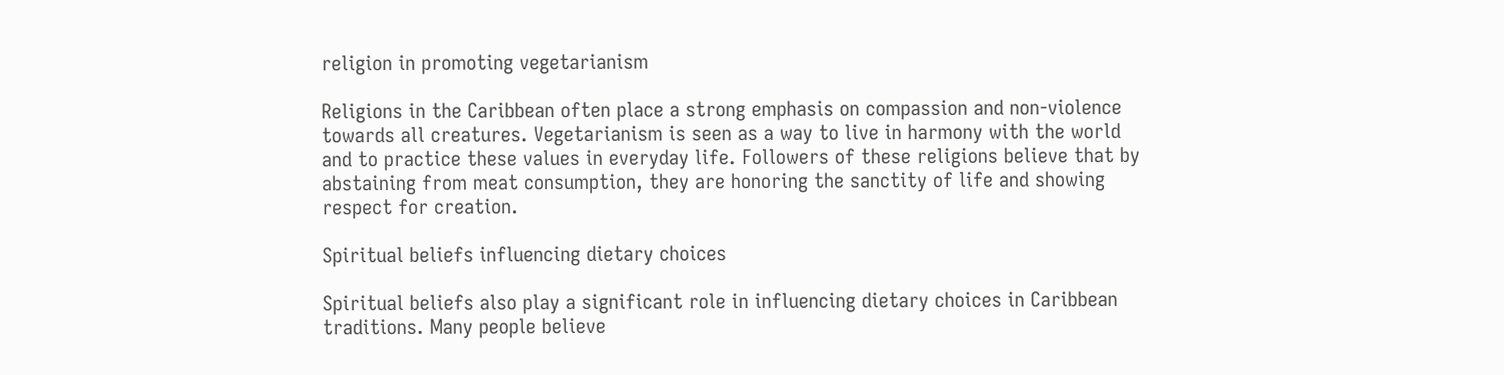religion in promoting vegetarianism

Religions in the Caribbean often place a strong emphasis on compassion and non-violence towards all creatures. Vegetarianism is seen as a way to live in harmony with the world and to practice these values in everyday life. Followers of these religions believe that by abstaining from meat consumption, they are honoring the sanctity of life and showing respect for creation.

Spiritual beliefs influencing dietary choices

Spiritual beliefs also play a significant role in influencing dietary choices in Caribbean traditions. Many people believe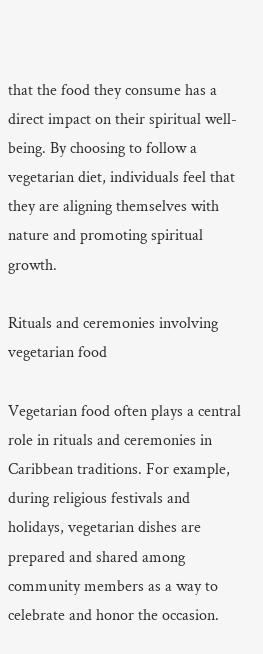that the food they consume has a direct impact on their spiritual well-being. By choosing to follow a vegetarian diet, individuals feel that they are aligning themselves with nature and promoting spiritual growth.

Rituals and ceremonies involving vegetarian food

Vegetarian food often plays a central role in rituals and ceremonies in Caribbean traditions. For example, during religious festivals and holidays, vegetarian dishes are prepared and shared among community members as a way to celebrate and honor the occasion.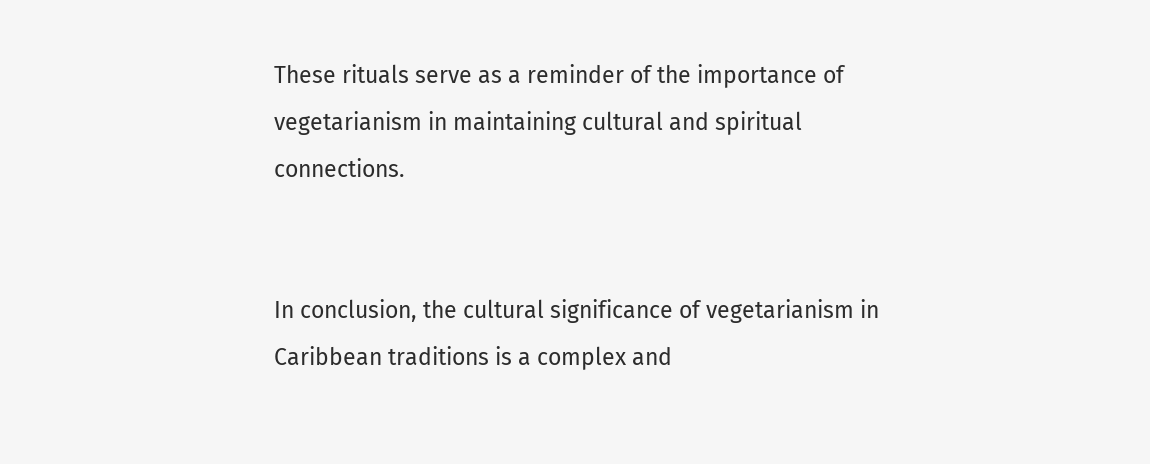These rituals serve as a reminder of the importance of vegetarianism in maintaining cultural and spiritual connections.


In conclusion, the cultural significance of vegetarianism in Caribbean traditions is a complex and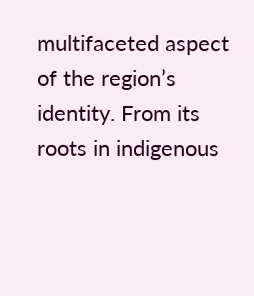multifaceted aspect of the region’s identity. From its roots in indigenous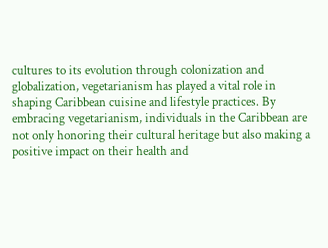cultures to its evolution through colonization and globalization, vegetarianism has played a vital role in shaping Caribbean cuisine and lifestyle practices. By embracing vegetarianism, individuals in the Caribbean are not only honoring their cultural heritage but also making a positive impact on their health and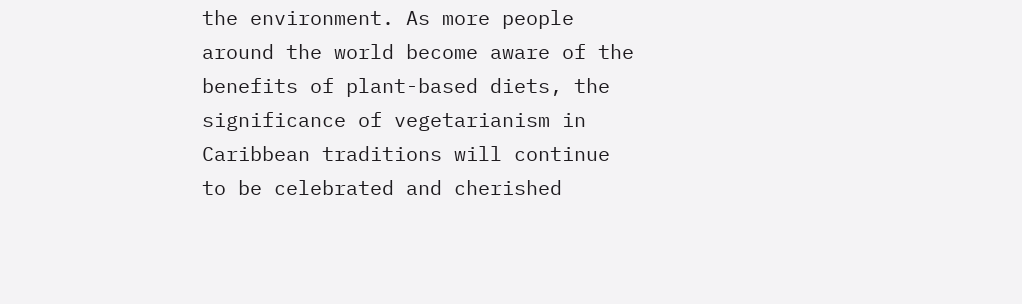the environment. As more people around the world become aware of the benefits of plant-based diets, the significance of vegetarianism in Caribbean traditions will continue to be celebrated and cherished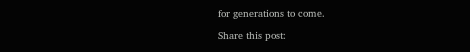for generations to come.

Share this post: